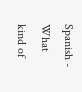Spanish - What kind of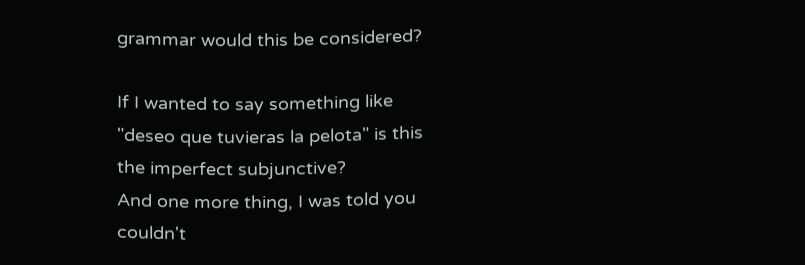grammar would this be considered?

If I wanted to say something like "deseo que tuvieras la pelota" is this the imperfect subjunctive?
And one more thing, I was told you couldn't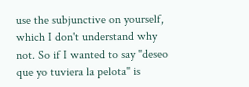use the subjunctive on yourself, which I don't understand why not. So if I wanted to say "deseo que yo tuviera la pelota" is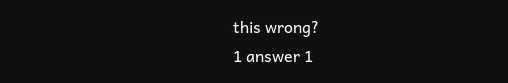this wrong?
1 answer 1